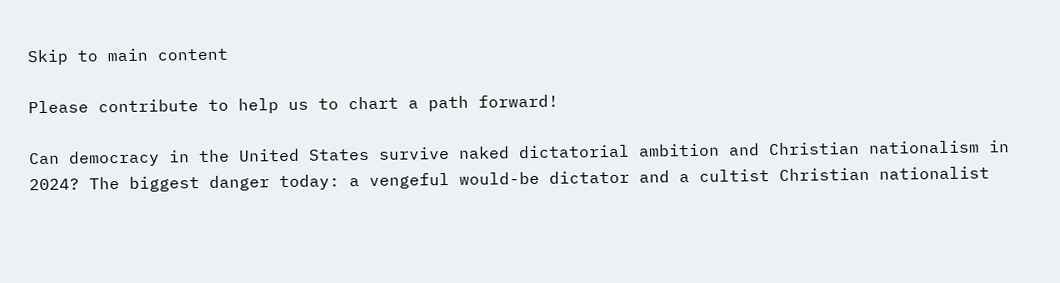Skip to main content

Please contribute to help us to chart a path forward!

Can democracy in the United States survive naked dictatorial ambition and Christian nationalism in 2024? The biggest danger today: a vengeful would-be dictator and a cultist Christian nationalist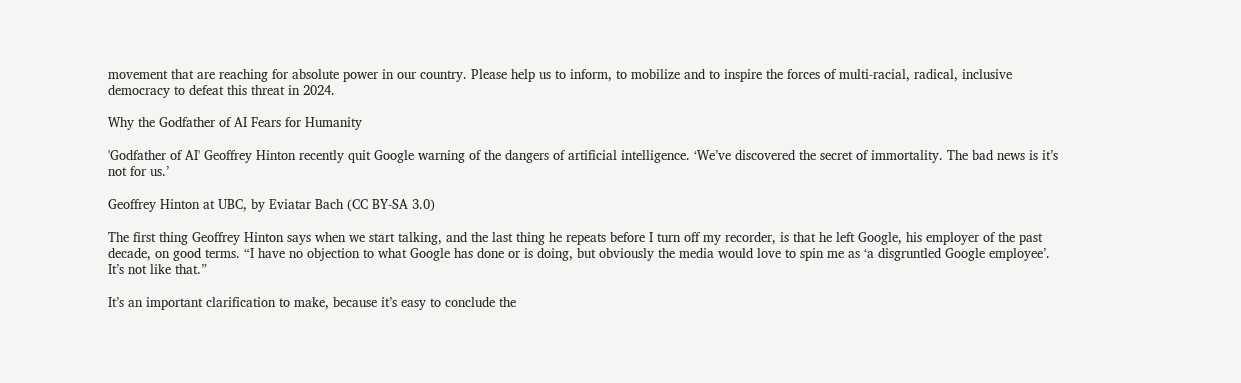movement that are reaching for absolute power in our country. Please help us to inform, to mobilize and to inspire the forces of multi-racial, radical, inclusive democracy to defeat this threat in 2024.

Why the Godfather of AI Fears for Humanity

'Godfather of AI' Geoffrey Hinton recently quit Google warning of the dangers of artificial intelligence. ‘We’ve discovered the secret of immortality. The bad news is it’s not for us.’

Geoffrey Hinton at UBC, by Eviatar Bach (CC BY-SA 3.0)

The first thing Geoffrey Hinton says when we start talking, and the last thing he repeats before I turn off my recorder, is that he left Google, his employer of the past decade, on good terms. “I have no objection to what Google has done or is doing, but obviously the media would love to spin me as ‘a disgruntled Google employee’. It’s not like that.”

It’s an important clarification to make, because it’s easy to conclude the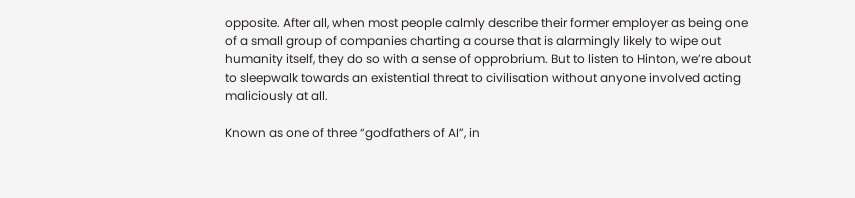opposite. After all, when most people calmly describe their former employer as being one of a small group of companies charting a course that is alarmingly likely to wipe out humanity itself, they do so with a sense of opprobrium. But to listen to Hinton, we’re about to sleepwalk towards an existential threat to civilisation without anyone involved acting maliciously at all.

Known as one of three “godfathers of AI”, in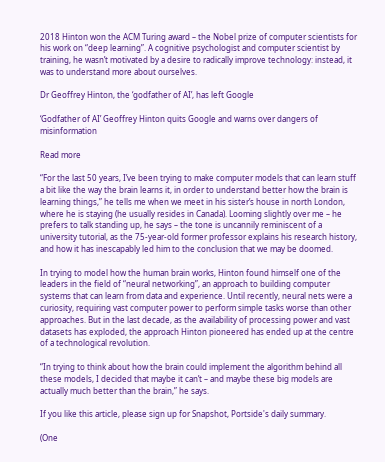2018 Hinton won the ACM Turing award – the Nobel prize of computer scientists for his work on “deep learning”. A cognitive psychologist and computer scientist by training, he wasn’t motivated by a desire to radically improve technology: instead, it was to understand more about ourselves.

Dr Geoffrey Hinton, the ‘godfather of AI’, has left Google

‘Godfather of AI’ Geoffrey Hinton quits Google and warns over dangers of misinformation

Read more

“For the last 50 years, I’ve been trying to make computer models that can learn stuff a bit like the way the brain learns it, in order to understand better how the brain is learning things,” he tells me when we meet in his sister’s house in north London, where he is staying (he usually resides in Canada). Looming slightly over me – he prefers to talk standing up, he says – the tone is uncannily reminiscent of a university tutorial, as the 75-year-old former professor explains his research history, and how it has inescapably led him to the conclusion that we may be doomed.

In trying to model how the human brain works, Hinton found himself one of the leaders in the field of “neural networking”, an approach to building computer systems that can learn from data and experience. Until recently, neural nets were a curiosity, requiring vast computer power to perform simple tasks worse than other approaches. But in the last decade, as the availability of processing power and vast datasets has exploded, the approach Hinton pioneered has ended up at the centre of a technological revolution.

“In trying to think about how the brain could implement the algorithm behind all these models, I decided that maybe it can’t – and maybe these big models are actually much better than the brain,” he says.

If you like this article, please sign up for Snapshot, Portside's daily summary.

(One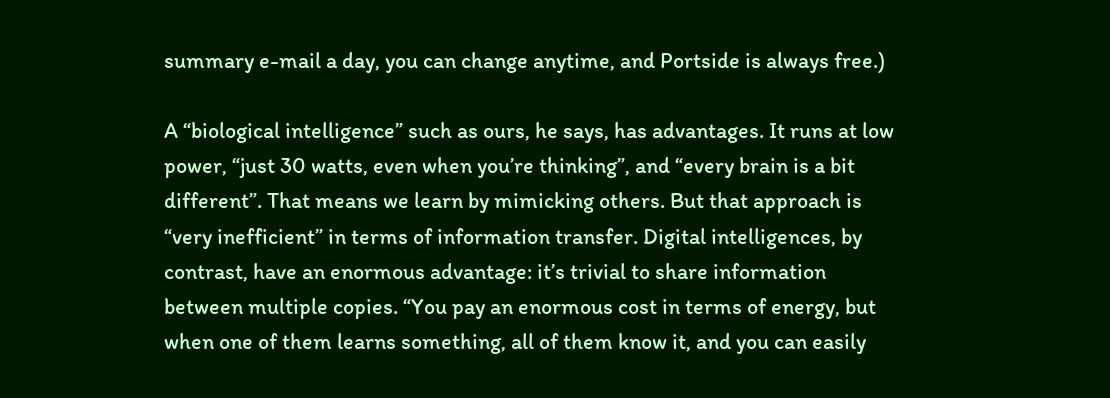summary e-mail a day, you can change anytime, and Portside is always free.)

A “biological intelligence” such as ours, he says, has advantages. It runs at low power, “just 30 watts, even when you’re thinking”, and “every brain is a bit different”. That means we learn by mimicking others. But that approach is “very inefficient” in terms of information transfer. Digital intelligences, by contrast, have an enormous advantage: it’s trivial to share information between multiple copies. “You pay an enormous cost in terms of energy, but when one of them learns something, all of them know it, and you can easily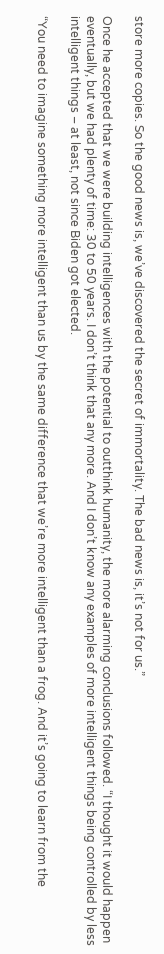store more copies. So the good news is, we’ve discovered the secret of immortality. The bad news is, it’s not for us.”

Once he accepted that we were building intelligences with the potential to outthink humanity, the more alarming conclusions followed. “I thought it would happen eventually, but we had plenty of time: 30 to 50 years. I don’t think that any more. And I don’t know any examples of more intelligent things being controlled by less intelligent things – at least, not since Biden got elected.

“You need to imagine something more intelligent than us by the same difference that we’re more intelligent than a frog. And it’s going to learn from the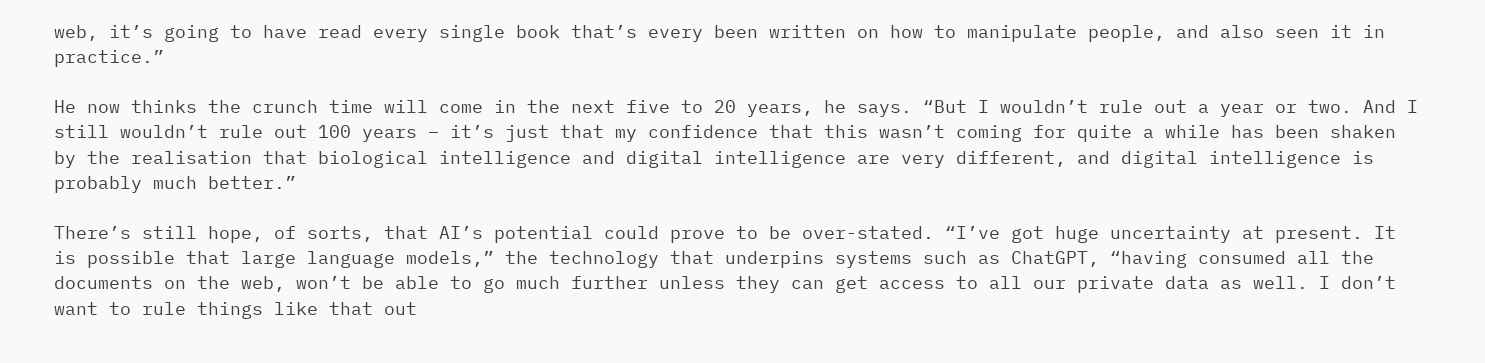web, it’s going to have read every single book that’s every been written on how to manipulate people, and also seen it in practice.”

He now thinks the crunch time will come in the next five to 20 years, he says. “But I wouldn’t rule out a year or two. And I still wouldn’t rule out 100 years – it’s just that my confidence that this wasn’t coming for quite a while has been shaken by the realisation that biological intelligence and digital intelligence are very different, and digital intelligence is probably much better.”

There’s still hope, of sorts, that AI’s potential could prove to be over-stated. “I’ve got huge uncertainty at present. It is possible that large language models,” the technology that underpins systems such as ChatGPT, “having consumed all the documents on the web, won’t be able to go much further unless they can get access to all our private data as well. I don’t want to rule things like that out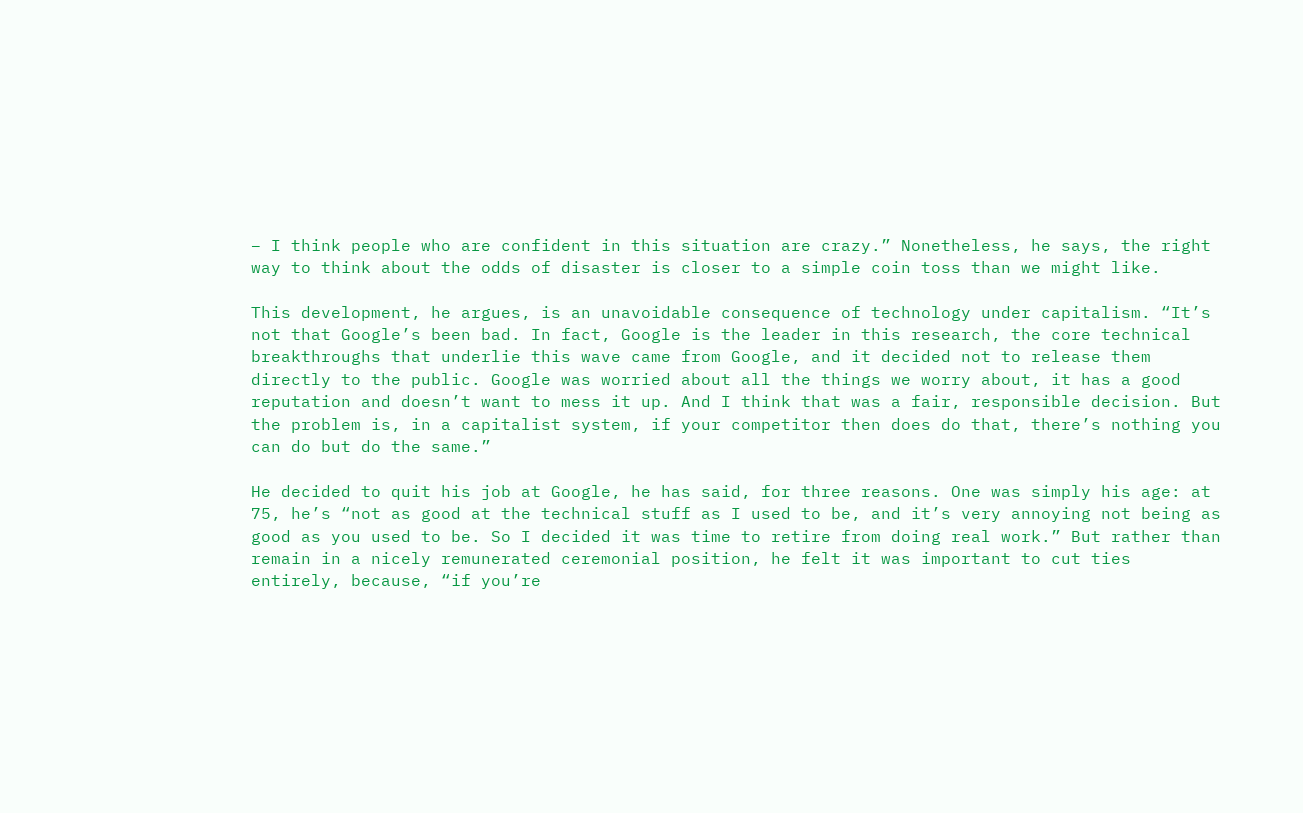– I think people who are confident in this situation are crazy.” Nonetheless, he says, the right way to think about the odds of disaster is closer to a simple coin toss than we might like.

This development, he argues, is an unavoidable consequence of technology under capitalism. “It’s not that Google’s been bad. In fact, Google is the leader in this research, the core technical breakthroughs that underlie this wave came from Google, and it decided not to release them directly to the public. Google was worried about all the things we worry about, it has a good reputation and doesn’t want to mess it up. And I think that was a fair, responsible decision. But the problem is, in a capitalist system, if your competitor then does do that, there’s nothing you can do but do the same.”

He decided to quit his job at Google, he has said, for three reasons. One was simply his age: at 75, he’s “not as good at the technical stuff as I used to be, and it’s very annoying not being as good as you used to be. So I decided it was time to retire from doing real work.” But rather than remain in a nicely remunerated ceremonial position, he felt it was important to cut ties entirely, because, “if you’re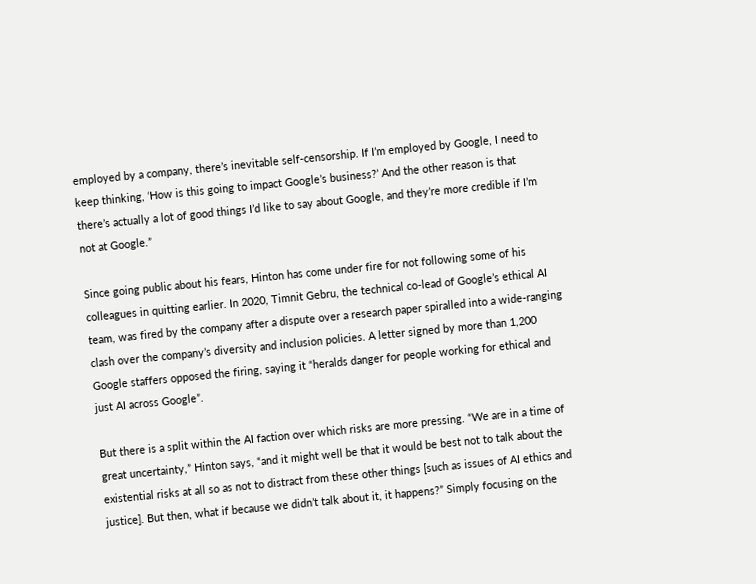employed by a company, there’s inevitable self-censorship. If I’m employed by Google, I need to keep thinking, ‘How is this going to impact Google’s business?’ And the other reason is that there’s actually a lot of good things I’d like to say about Google, and they’re more credible if I’m not at Google.”

Since going public about his fears, Hinton has come under fire for not following some of his colleagues in quitting earlier. In 2020, Timnit Gebru, the technical co-lead of Google’s ethical AI team, was fired by the company after a dispute over a research paper spiralled into a wide-ranging clash over the company’s diversity and inclusion policies. A letter signed by more than 1,200 Google staffers opposed the firing, saying it “heralds danger for people working for ethical and just AI across Google”.

But there is a split within the AI faction over which risks are more pressing. “We are in a time of great uncertainty,” Hinton says, “and it might well be that it would be best not to talk about the existential risks at all so as not to distract from these other things [such as issues of AI ethics and justice]. But then, what if because we didn’t talk about it, it happens?” Simply focusing on the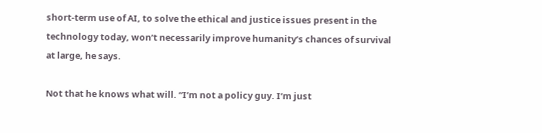short-term use of AI, to solve the ethical and justice issues present in the technology today, won’t necessarily improve humanity’s chances of survival at large, he says.

Not that he knows what will. “I’m not a policy guy. I’m just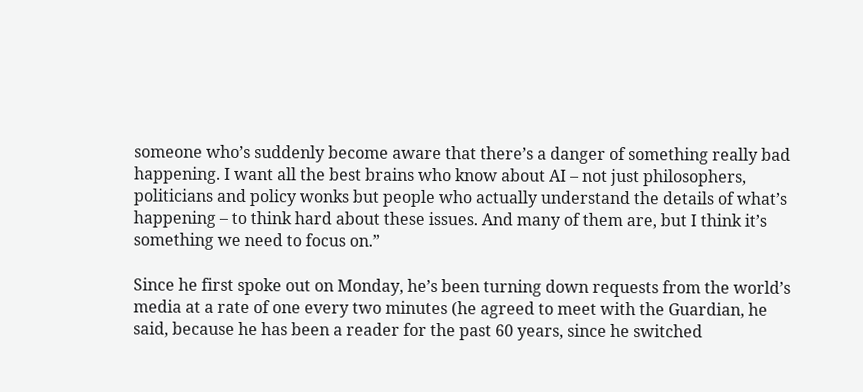someone who’s suddenly become aware that there’s a danger of something really bad happening. I want all the best brains who know about AI – not just philosophers, politicians and policy wonks but people who actually understand the details of what’s happening – to think hard about these issues. And many of them are, but I think it’s something we need to focus on.”

Since he first spoke out on Monday, he’s been turning down requests from the world’s media at a rate of one every two minutes (he agreed to meet with the Guardian, he said, because he has been a reader for the past 60 years, since he switched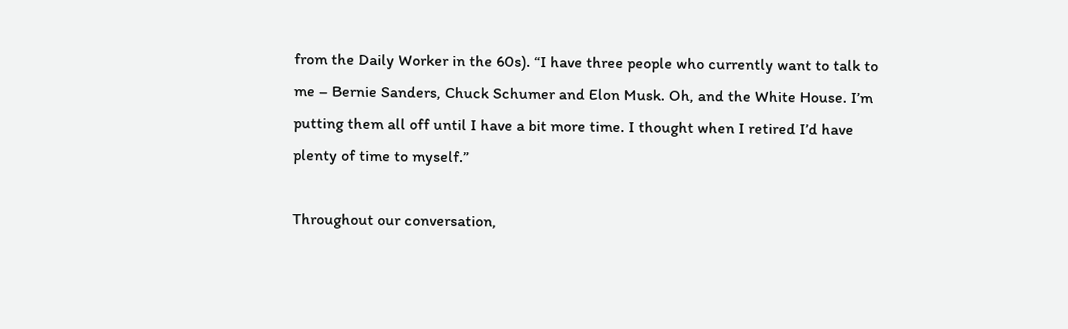from the Daily Worker in the 60s). “I have three people who currently want to talk to me – Bernie Sanders, Chuck Schumer and Elon Musk. Oh, and the White House. I’m putting them all off until I have a bit more time. I thought when I retired I’d have plenty of time to myself.”

Throughout our conversation,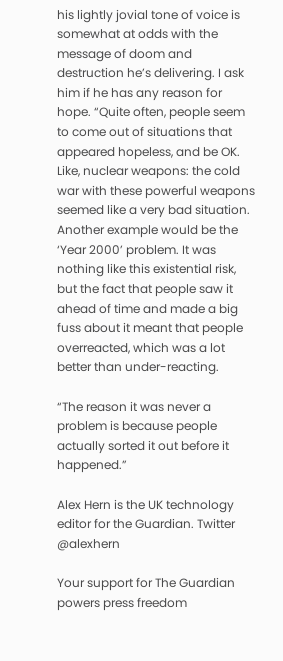his lightly jovial tone of voice is somewhat at odds with the message of doom and destruction he’s delivering. I ask him if he has any reason for hope. “Quite often, people seem to come out of situations that appeared hopeless, and be OK. Like, nuclear weapons: the cold war with these powerful weapons seemed like a very bad situation. Another example would be the ‘Year 2000’ problem. It was nothing like this existential risk, but the fact that people saw it ahead of time and made a big fuss about it meant that people overreacted, which was a lot better than under-reacting.

“The reason it was never a problem is because people actually sorted it out before it happened.”

Alex Hern is the UK technology editor for the Guardian. Twitter @alexhern

Your support for The Guardian powers press freedom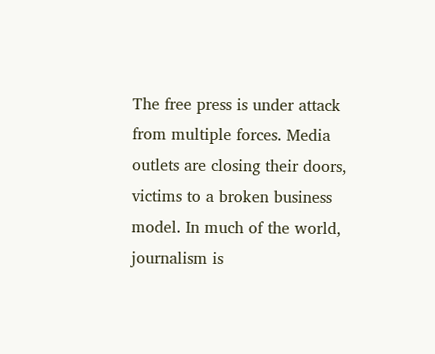The free press is under attack from multiple forces. Media outlets are closing their doors, victims to a broken business model. In much of the world, journalism is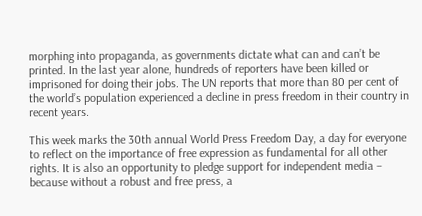morphing into propaganda, as governments dictate what can and can’t be printed. In the last year alone, hundreds of reporters have been killed or imprisoned for doing their jobs. The UN reports that more than 80 per cent of the world’s population experienced a decline in press freedom in their country in recent years.

This week marks the 30th annual World Press Freedom Day, a day for everyone to reflect on the importance of free expression as fundamental for all other rights. It is also an opportunity to pledge support for independent media – because without a robust and free press, a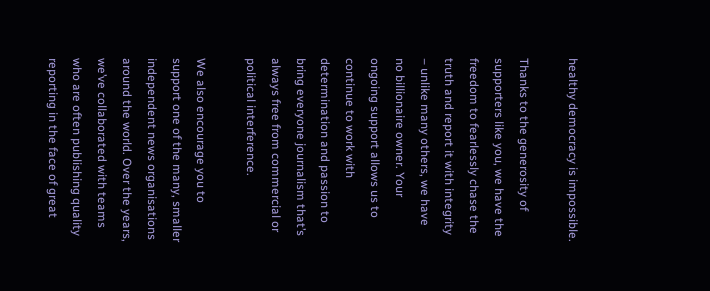healthy democracy is impossible.

Thanks to the generosity of supporters like you, we have the freedom to fearlessly chase the truth and report it with integrity – unlike many others, we have no billionaire owner. Your ongoing support allows us to continue to work with determination and passion to bring everyone journalism that’s always free from commercial or political interference.

We also encourage you to support one of the many, smaller independent news organisations around the world. Over the years, we’ve collaborated with teams who are often publishing quality reporting in the face of great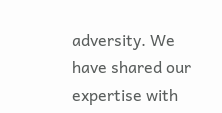adversity. We have shared our expertise with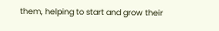them, helping to start and grow their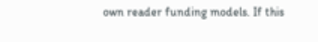own reader funding models. If this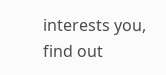interests you, find out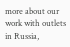more about our work with outlets in Russia,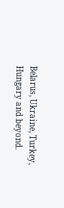Belarus, Ukraine, Turkey, Hungary and beyond.